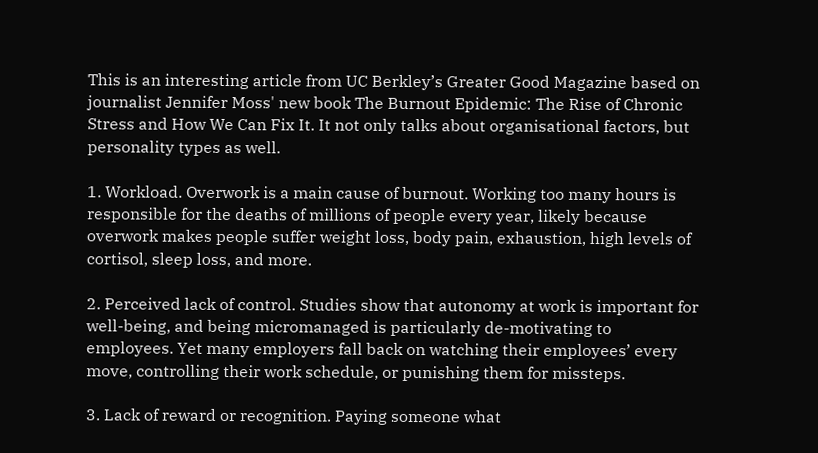This is an interesting article from UC Berkley’s Greater Good Magazine based on journalist Jennifer Moss' new book The Burnout Epidemic: The Rise of Chronic Stress and How We Can Fix It. It not only talks about organisational factors, but personality types as well.

1. Workload. Overwork is a main cause of burnout. Working too many hours is responsible for the deaths of millions of people every year, likely because overwork makes people suffer weight loss, body pain, exhaustion, high levels of cortisol, sleep loss, and more.

2. Perceived lack of control. Studies show that autonomy at work is important for well-being, and being micromanaged is particularly de-motivating to employees. Yet many employers fall back on watching their employees’ every move, controlling their work schedule, or punishing them for missteps.

3. Lack of reward or recognition. Paying someone what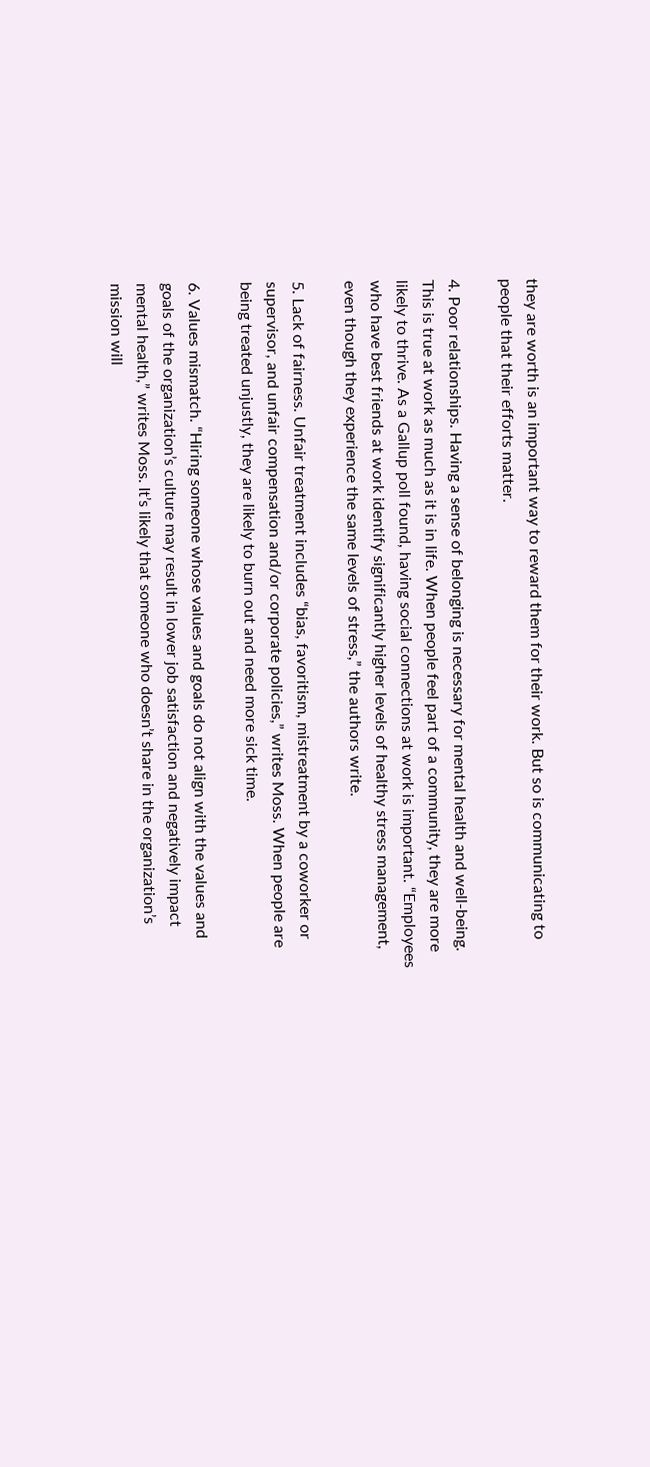they are worth is an important way to reward them for their work. But so is communicating to people that their efforts matter.

4. Poor relationships. Having a sense of belonging is necessary for mental health and well-being. This is true at work as much as it is in life. When people feel part of a community, they are more likely to thrive. As a Gallup poll found, having social connections at work is important. “Employees who have best friends at work identify significantly higher levels of healthy stress management, even though they experience the same levels of stress,” the authors write.

5. Lack of fairness. Unfair treatment includes “bias, favoritism, mistreatment by a coworker or supervisor, and unfair compensation and/or corporate policies,” writes Moss. When people are being treated unjustly, they are likely to burn out and need more sick time.

6. Values mismatch. “Hiring someone whose values and goals do not align with the values and goals of the organization’s culture may result in lower job satisfaction and negatively impact mental health,” writes Moss. It’s likely that someone who doesn’t share in the organization’s mission will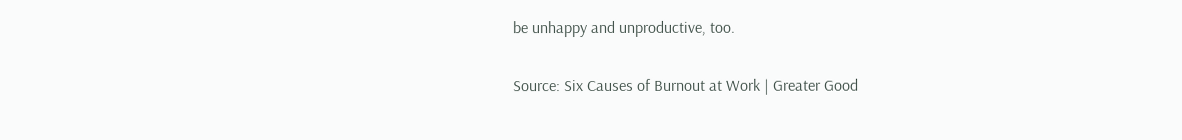be unhappy and unproductive, too.

Source: Six Causes of Burnout at Work | Greater Good